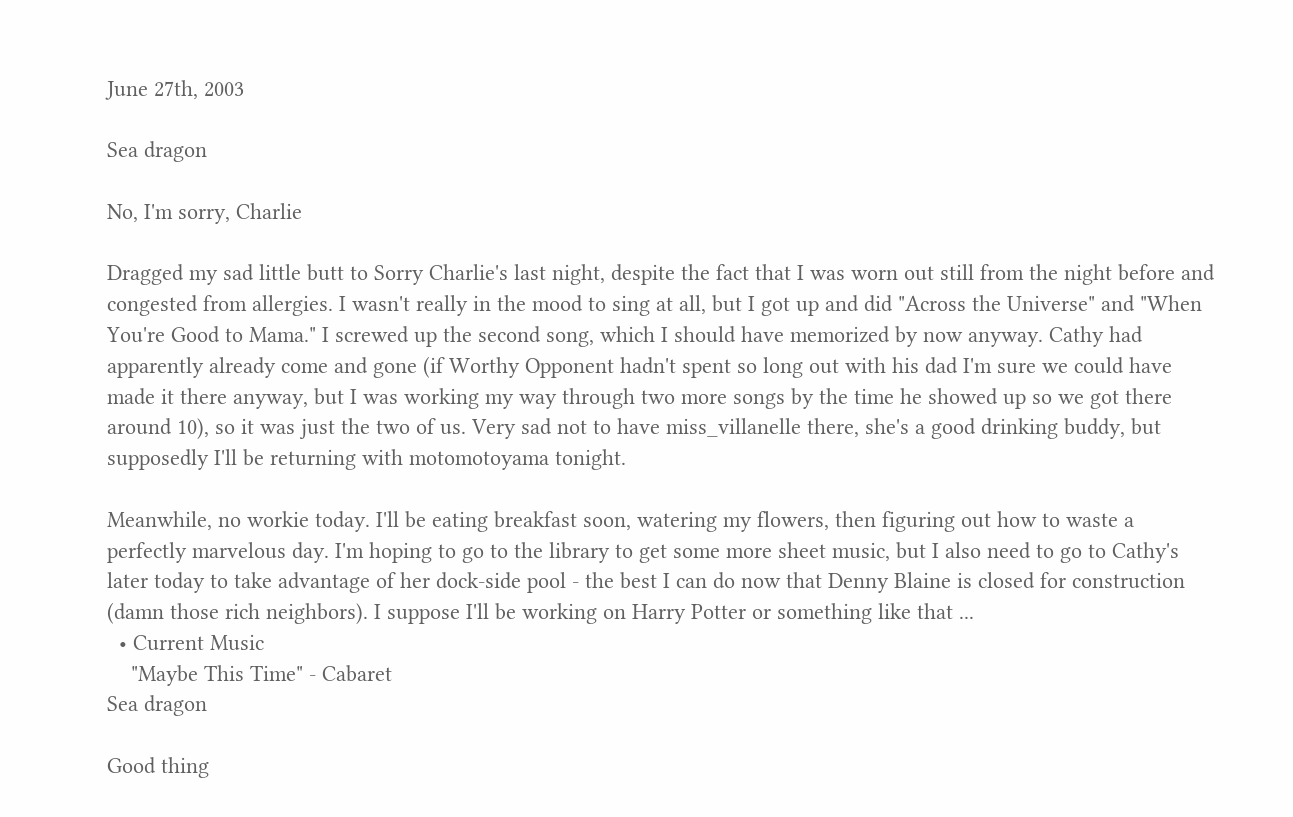June 27th, 2003

Sea dragon

No, I'm sorry, Charlie

Dragged my sad little butt to Sorry Charlie's last night, despite the fact that I was worn out still from the night before and congested from allergies. I wasn't really in the mood to sing at all, but I got up and did "Across the Universe" and "When You're Good to Mama." I screwed up the second song, which I should have memorized by now anyway. Cathy had apparently already come and gone (if Worthy Opponent hadn't spent so long out with his dad I'm sure we could have made it there anyway, but I was working my way through two more songs by the time he showed up so we got there around 10), so it was just the two of us. Very sad not to have miss_villanelle there, she's a good drinking buddy, but supposedly I'll be returning with motomotoyama tonight.

Meanwhile, no workie today. I'll be eating breakfast soon, watering my flowers, then figuring out how to waste a perfectly marvelous day. I'm hoping to go to the library to get some more sheet music, but I also need to go to Cathy's later today to take advantage of her dock-side pool - the best I can do now that Denny Blaine is closed for construction (damn those rich neighbors). I suppose I'll be working on Harry Potter or something like that ...
  • Current Music
    "Maybe This Time" - Cabaret
Sea dragon

Good thing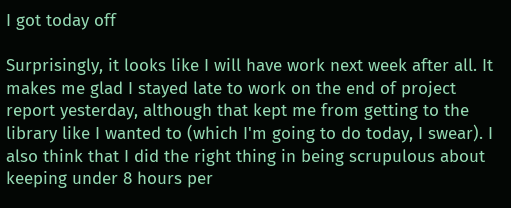I got today off

Surprisingly, it looks like I will have work next week after all. It makes me glad I stayed late to work on the end of project report yesterday, although that kept me from getting to the library like I wanted to (which I'm going to do today, I swear). I also think that I did the right thing in being scrupulous about keeping under 8 hours per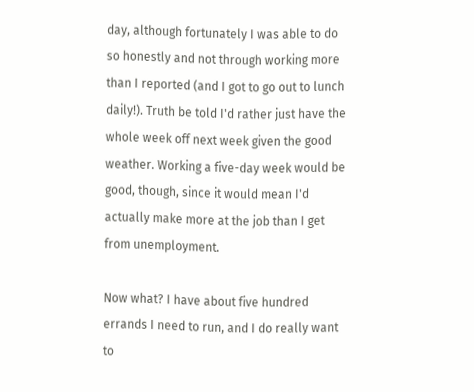day, although fortunately I was able to do so honestly and not through working more than I reported (and I got to go out to lunch daily!). Truth be told I'd rather just have the whole week off next week given the good weather. Working a five-day week would be good, though, since it would mean I'd actually make more at the job than I get from unemployment.

Now what? I have about five hundred errands I need to run, and I do really want to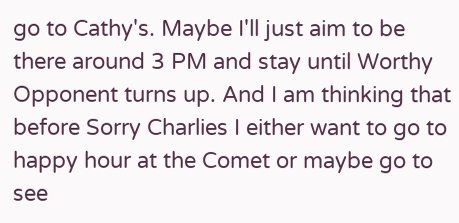go to Cathy's. Maybe I'll just aim to be there around 3 PM and stay until Worthy Opponent turns up. And I am thinking that before Sorry Charlies I either want to go to happy hour at the Comet or maybe go to see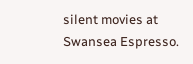silent movies at Swansea Espresso.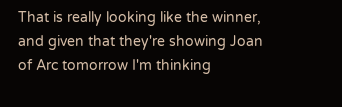That is really looking like the winner, and given that they're showing Joan of Arc tomorrow I'm thinking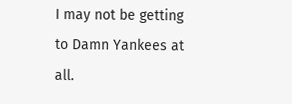I may not be getting to Damn Yankees at all.